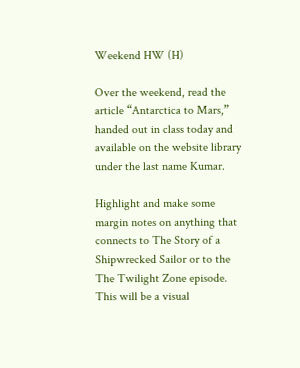Weekend HW (H)

Over the weekend, read the article “Antarctica to Mars,” handed out in class today and available on the website library under the last name Kumar.

Highlight and make some margin notes on anything that connects to The Story of a Shipwrecked Sailor or to the The Twilight Zone episode. This will be a visual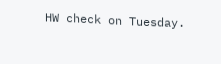HW check on Tuesday.